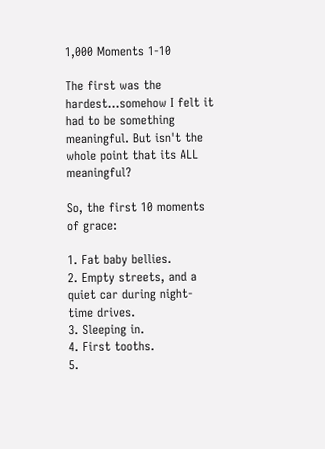1,000 Moments 1-10

The first was the hardest...somehow I felt it had to be something meaningful. But isn't the whole point that its ALL meaningful?

So, the first 10 moments of grace:

1. Fat baby bellies.
2. Empty streets, and a quiet car during night-time drives.
3. Sleeping in.
4. First tooths.
5.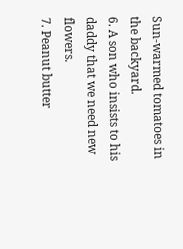Sun-warmed tomatoes in the backyard.
6. A son who insists to his daddy that we need new flowers.
7. Peanut butter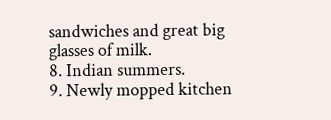sandwiches and great big glasses of milk.
8. Indian summers.
9. Newly mopped kitchen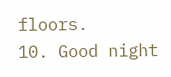floors.
10. Good night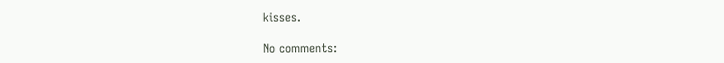kisses.

No comments: